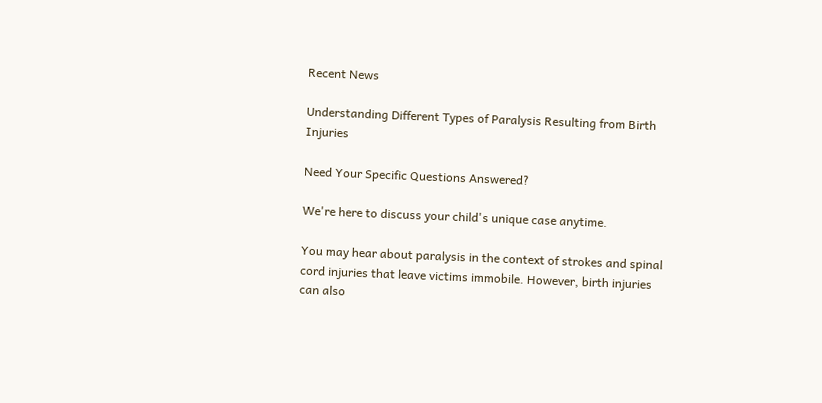Recent News

Understanding Different Types of Paralysis Resulting from Birth Injuries

Need Your Specific Questions Answered?

We're here to discuss your child's unique case anytime.

You may hear about paralysis in the context of strokes and spinal cord injuries that leave victims immobile. However, birth injuries can also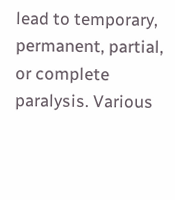lead to temporary, permanent, partial, or complete paralysis. Various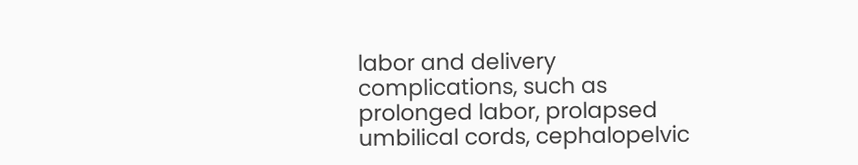labor and delivery complications, such as prolonged labor, prolapsed umbilical cords, cephalopelvic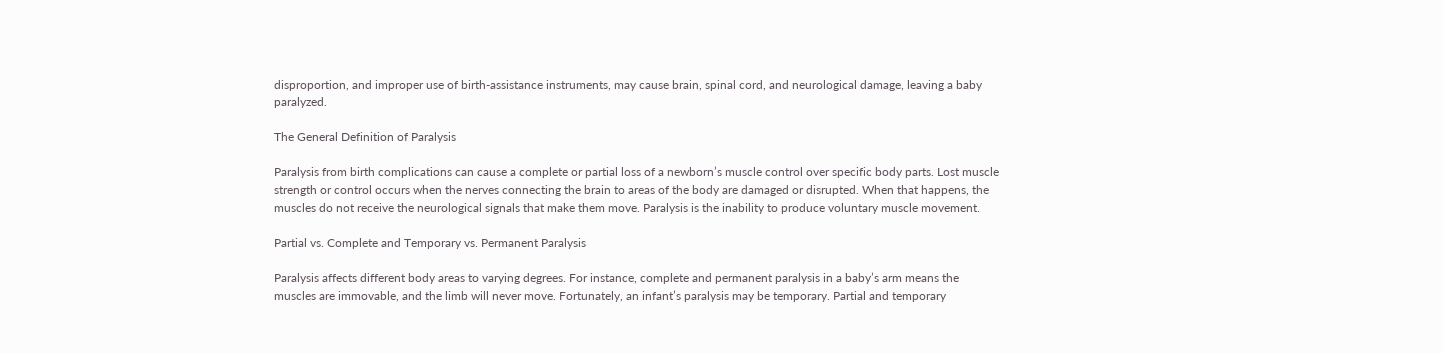disproportion, and improper use of birth-assistance instruments, may cause brain, spinal cord, and neurological damage, leaving a baby paralyzed.

The General Definition of Paralysis

Paralysis from birth complications can cause a complete or partial loss of a newborn’s muscle control over specific body parts. Lost muscle strength or control occurs when the nerves connecting the brain to areas of the body are damaged or disrupted. When that happens, the muscles do not receive the neurological signals that make them move. Paralysis is the inability to produce voluntary muscle movement.

Partial vs. Complete and Temporary vs. Permanent Paralysis

Paralysis affects different body areas to varying degrees. For instance, complete and permanent paralysis in a baby’s arm means the muscles are immovable, and the limb will never move. Fortunately, an infant’s paralysis may be temporary. Partial and temporary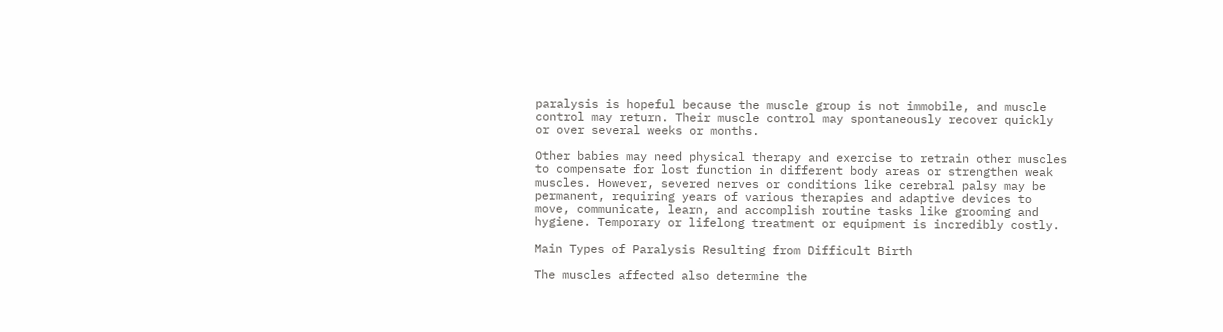paralysis is hopeful because the muscle group is not immobile, and muscle control may return. Their muscle control may spontaneously recover quickly or over several weeks or months.

Other babies may need physical therapy and exercise to retrain other muscles to compensate for lost function in different body areas or strengthen weak muscles. However, severed nerves or conditions like cerebral palsy may be permanent, requiring years of various therapies and adaptive devices to move, communicate, learn, and accomplish routine tasks like grooming and hygiene. Temporary or lifelong treatment or equipment is incredibly costly.

Main Types of Paralysis Resulting from Difficult Birth

The muscles affected also determine the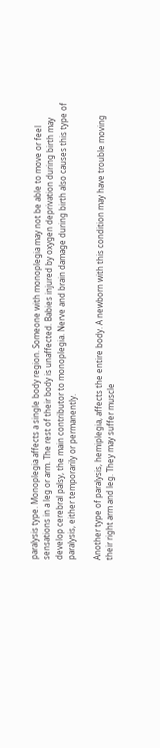paralysis type. Monoplegia affects a single body region. Someone with monoplegia may not be able to move or feel sensations in a leg or arm. The rest of their body is unaffected. Babies injured by oxygen deprivation during birth may develop cerebral palsy, the main contributor to monoplegia. Nerve and brain damage during birth also causes this type of paralysis, either temporarily or permanently.

Another type of paralysis, hemiplegia, affects the entire body. A newborn with this condition may have trouble moving their right arm and leg. They may suffer muscle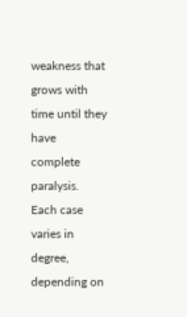weakness that grows with time until they have complete paralysis. Each case varies in degree, depending on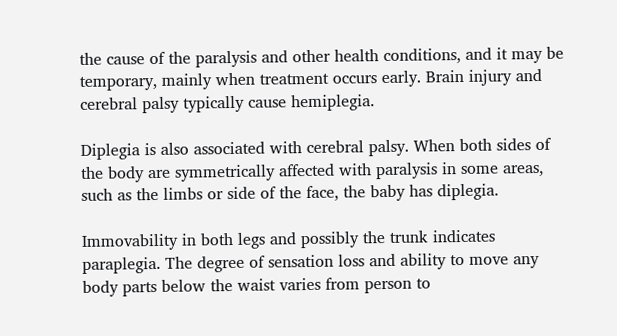the cause of the paralysis and other health conditions, and it may be temporary, mainly when treatment occurs early. Brain injury and cerebral palsy typically cause hemiplegia.

Diplegia is also associated with cerebral palsy. When both sides of the body are symmetrically affected with paralysis in some areas, such as the limbs or side of the face, the baby has diplegia.

Immovability in both legs and possibly the trunk indicates paraplegia. The degree of sensation loss and ability to move any body parts below the waist varies from person to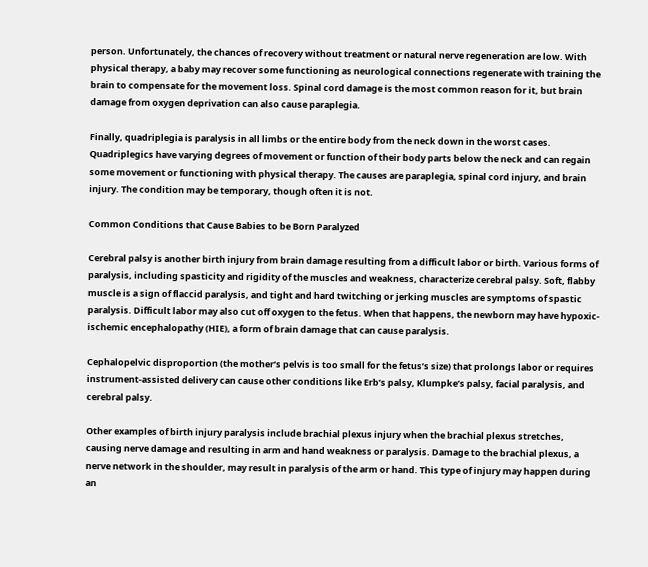person. Unfortunately, the chances of recovery without treatment or natural nerve regeneration are low. With physical therapy, a baby may recover some functioning as neurological connections regenerate with training the brain to compensate for the movement loss. Spinal cord damage is the most common reason for it, but brain damage from oxygen deprivation can also cause paraplegia.

Finally, quadriplegia is paralysis in all limbs or the entire body from the neck down in the worst cases. Quadriplegics have varying degrees of movement or function of their body parts below the neck and can regain some movement or functioning with physical therapy. The causes are paraplegia, spinal cord injury, and brain injury. The condition may be temporary, though often it is not.

Common Conditions that Cause Babies to be Born Paralyzed

Cerebral palsy is another birth injury from brain damage resulting from a difficult labor or birth. Various forms of paralysis, including spasticity and rigidity of the muscles and weakness, characterize cerebral palsy. Soft, flabby muscle is a sign of flaccid paralysis, and tight and hard twitching or jerking muscles are symptoms of spastic paralysis. Difficult labor may also cut off oxygen to the fetus. When that happens, the newborn may have hypoxic-ischemic encephalopathy (HIE), a form of brain damage that can cause paralysis.

Cephalopelvic disproportion (the mother’s pelvis is too small for the fetus’s size) that prolongs labor or requires instrument-assisted delivery can cause other conditions like Erb’s palsy, Klumpke’s palsy, facial paralysis, and cerebral palsy.

Other examples of birth injury paralysis include brachial plexus injury when the brachial plexus stretches, causing nerve damage and resulting in arm and hand weakness or paralysis. Damage to the brachial plexus, a nerve network in the shoulder, may result in paralysis of the arm or hand. This type of injury may happen during an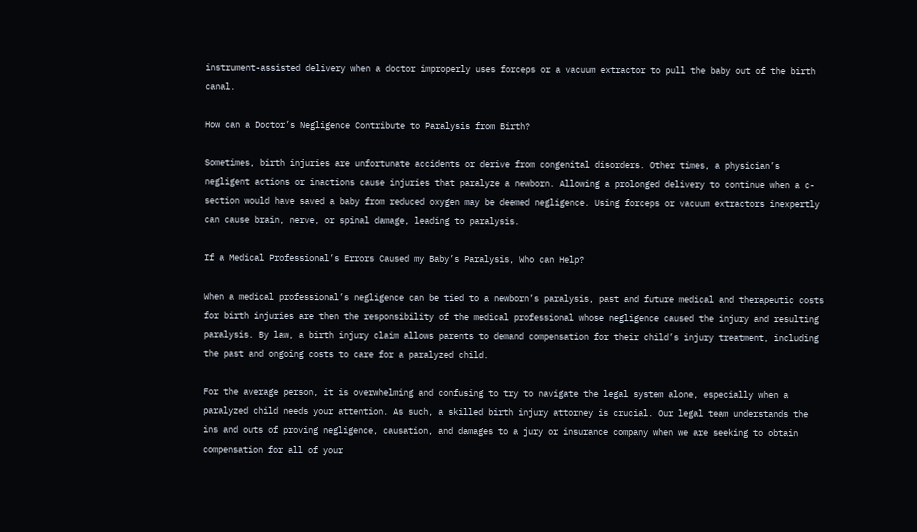instrument-assisted delivery when a doctor improperly uses forceps or a vacuum extractor to pull the baby out of the birth canal.

How can a Doctor’s Negligence Contribute to Paralysis from Birth?

Sometimes, birth injuries are unfortunate accidents or derive from congenital disorders. Other times, a physician’s negligent actions or inactions cause injuries that paralyze a newborn. Allowing a prolonged delivery to continue when a c-section would have saved a baby from reduced oxygen may be deemed negligence. Using forceps or vacuum extractors inexpertly can cause brain, nerve, or spinal damage, leading to paralysis.

If a Medical Professional’s Errors Caused my Baby’s Paralysis, Who can Help?

When a medical professional’s negligence can be tied to a newborn’s paralysis, past and future medical and therapeutic costs for birth injuries are then the responsibility of the medical professional whose negligence caused the injury and resulting paralysis. By law, a birth injury claim allows parents to demand compensation for their child’s injury treatment, including the past and ongoing costs to care for a paralyzed child.

For the average person, it is overwhelming and confusing to try to navigate the legal system alone, especially when a paralyzed child needs your attention. As such, a skilled birth injury attorney is crucial. Our legal team understands the ins and outs of proving negligence, causation, and damages to a jury or insurance company when we are seeking to obtain compensation for all of your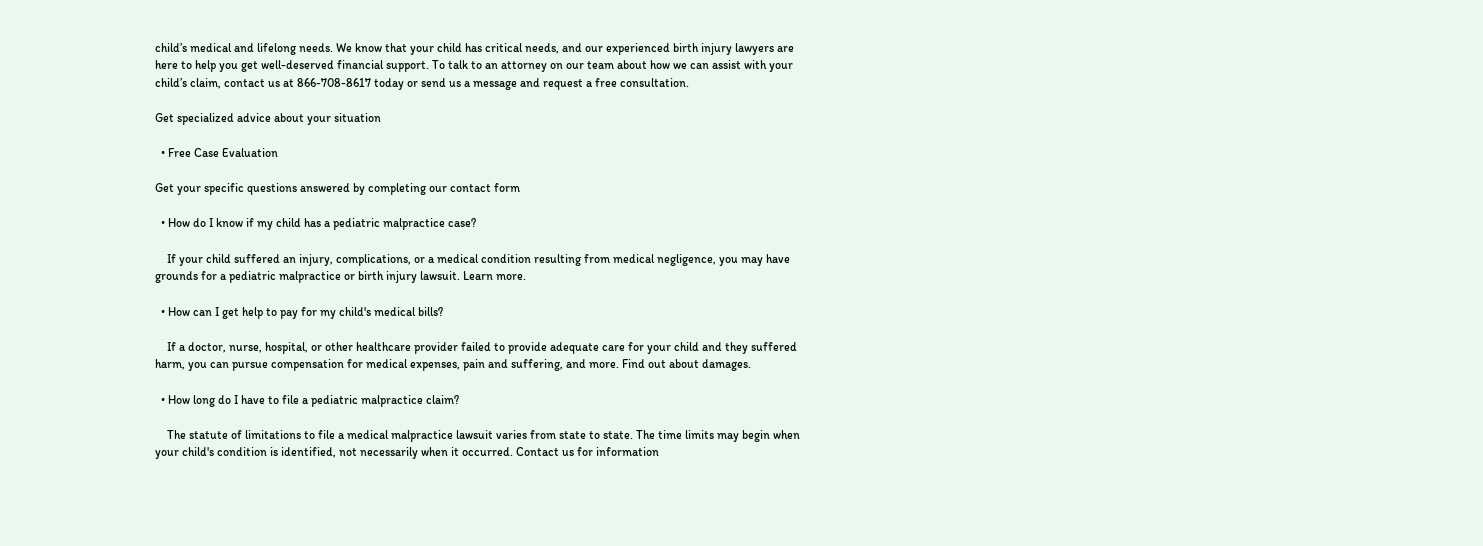child’s medical and lifelong needs. We know that your child has critical needs, and our experienced birth injury lawyers are here to help you get well-deserved financial support. To talk to an attorney on our team about how we can assist with your child’s claim, contact us at 866-708-8617 today or send us a message and request a free consultation.

Get specialized advice about your situation

  • Free Case Evaluation

Get your specific questions answered by completing our contact form

  • How do I know if my child has a pediatric malpractice case?

    If your child suffered an injury, complications, or a medical condition resulting from medical negligence, you may have grounds for a pediatric malpractice or birth injury lawsuit. Learn more.

  • How can I get help to pay for my child's medical bills?

    If a doctor, nurse, hospital, or other healthcare provider failed to provide adequate care for your child and they suffered harm, you can pursue compensation for medical expenses, pain and suffering, and more. Find out about damages.

  • How long do I have to file a pediatric malpractice claim?

    The statute of limitations to file a medical malpractice lawsuit varies from state to state. The time limits may begin when your child's condition is identified, not necessarily when it occurred. Contact us for information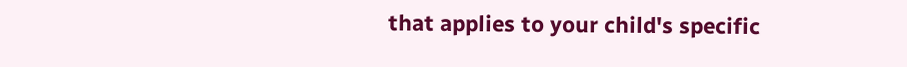that applies to your child's specific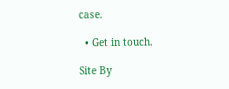case.

  • Get in touch.

Site By